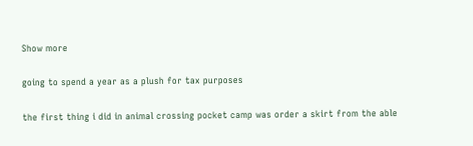Show more

going to spend a year as a plush for tax purposes

the first thing i did in animal crossing pocket camp was order a skirt from the able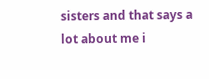sisters and that says a lot about me i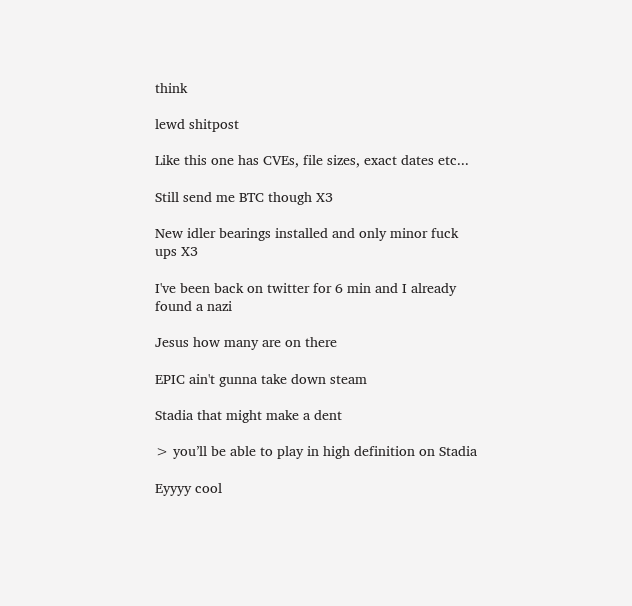think

lewd shitpost

Like this one has CVEs, file sizes, exact dates etc...

Still send me BTC though X3

New idler bearings installed and only minor fuck ups X3

I've been back on twitter for 6 min and I already found a nazi

Jesus how many are on there

EPIC ain't gunna take down steam

Stadia that might make a dent

> you’ll be able to play in high definition on Stadia

Eyyyy cool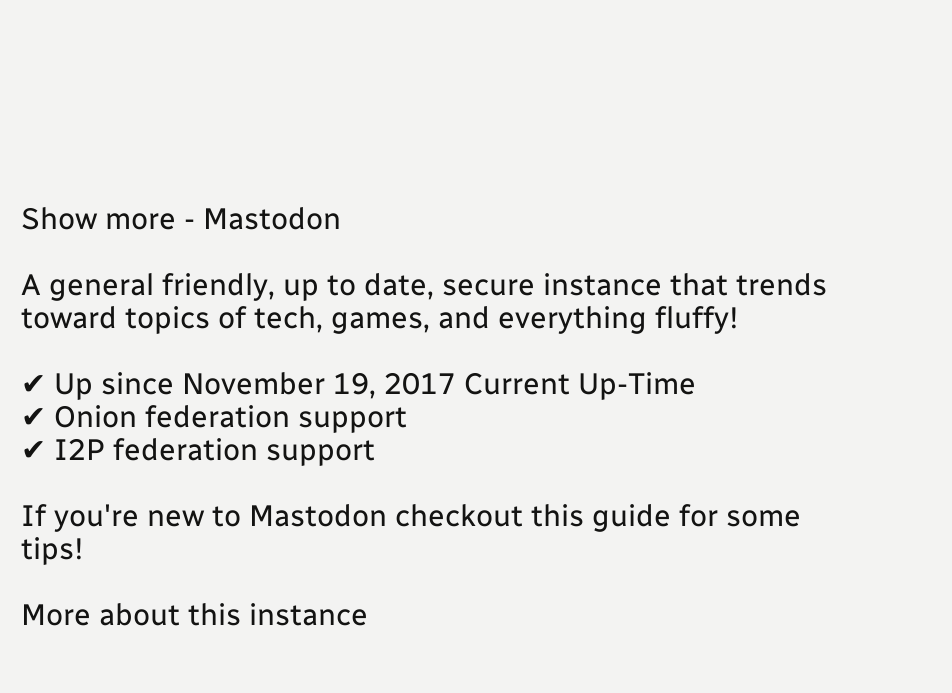Show more - Mastodon

A general friendly, up to date, secure instance that trends toward topics of tech, games, and everything fluffy!

✔ Up since November 19, 2017 Current Up-Time
✔ Onion federation support
✔ I2P federation support

If you're new to Mastodon checkout this guide for some tips!

More about this instance